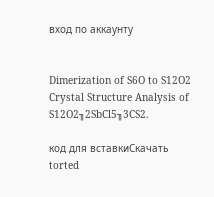вход по аккаунту


Dimerization of S6O to S12O2 Crystal Structure Analysis of S12O2╖2SbCl5╖3CS2.

код для вставкиСкачать
torted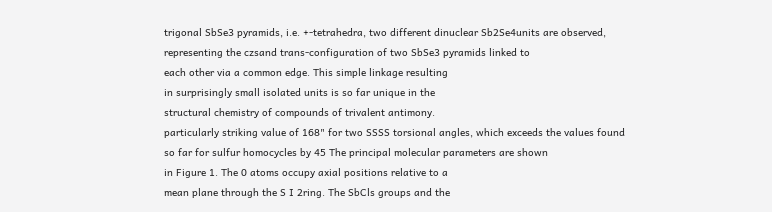trigonal SbSe3 pyramids, i.e. +-tetrahedra, two different dinuclear Sb2Se4units are observed, representing the czsand trans-configuration of two SbSe3 pyramids linked to
each other via a common edge. This simple linkage resulting
in surprisingly small isolated units is so far unique in the
structural chemistry of compounds of trivalent antimony.
particularly striking value of 168" for two SSSS torsional angles, which exceeds the values found so far for sulfur homocycles by 45 The principal molecular parameters are shown
in Figure 1. The 0 atoms occupy axial positions relative to a
mean plane through the S I 2ring. The SbCls groups and the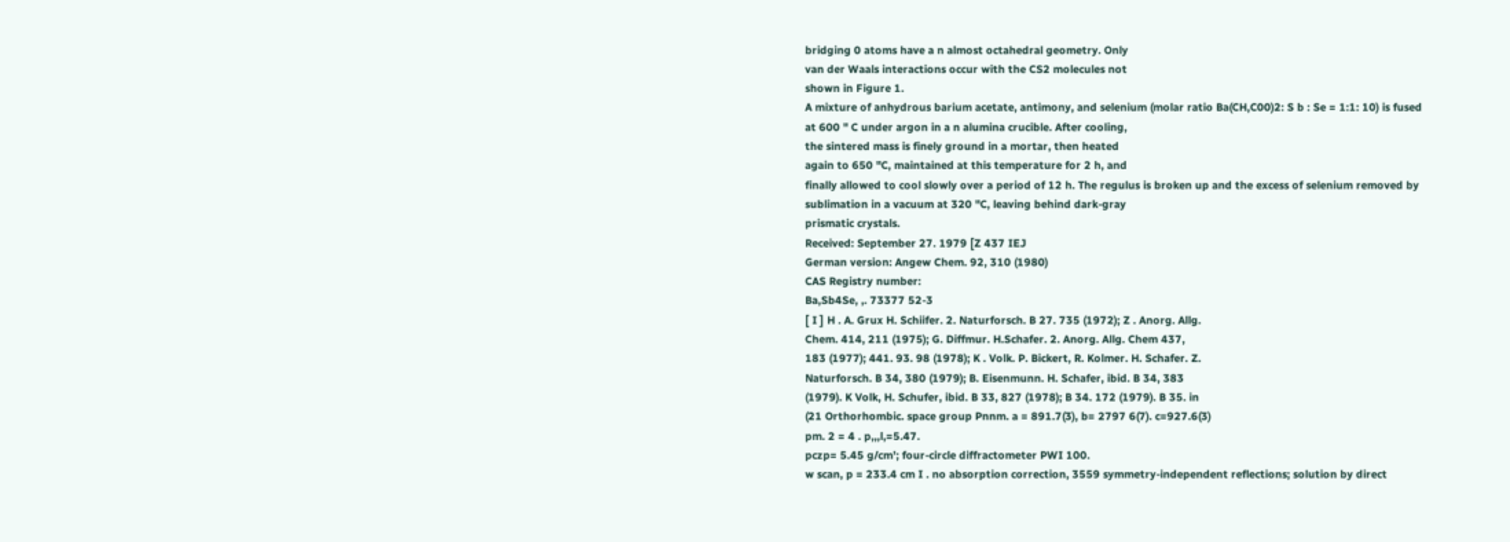bridging 0 atoms have a n almost octahedral geometry. Only
van der Waals interactions occur with the CS2 molecules not
shown in Figure 1.
A mixture of anhydrous barium acetate, antimony, and selenium (molar ratio Ba(CH,C00)2: S b : Se = 1:1: 10) is fused
at 600 " C under argon in a n alumina crucible. After cooling,
the sintered mass is finely ground in a mortar, then heated
again to 650 "C, maintained at this temperature for 2 h, and
finally allowed to cool slowly over a period of 12 h. The regulus is broken up and the excess of selenium removed by
sublimation in a vacuum at 320 "C, leaving behind dark-gray
prismatic crystals.
Received: September 27. 1979 [Z 437 IEJ
German version: Angew Chem. 92, 310 (1980)
CAS Registry number:
Ba,Sb4Se, ,. 73377 52-3
[ I ] H . A. Grux H. Schiifer. 2. Naturforsch. B 27. 735 (1972); Z . Anorg. Allg.
Chem. 414, 211 (1975); G. Diffmur. H.Schafer. 2. Anorg. Allg. Chem 437,
183 (1977); 441. 93. 98 (1978); K . Volk. P. Bickert, R. Kolmer. H. Schafer. Z.
Naturforsch. B 34, 380 (1979); B. Eisenmunn. H. Schafer, ibid. B 34, 383
(1979). K Volk, H. Schufer, ibid. B 33, 827 (1978); B 34. 172 (1979). B 35. in
(21 Orthorhombic. space group Pnnm. a = 891.7(3), b= 2797 6(7). c=927.6(3)
pm. 2 = 4 . p,,,l,=5.47.
pczp= 5.45 g/cm'; four-circle diffractometer PWI 100.
w scan, p = 233.4 cm I . no absorption correction, 3559 symmetry-independent reflections; solution by direct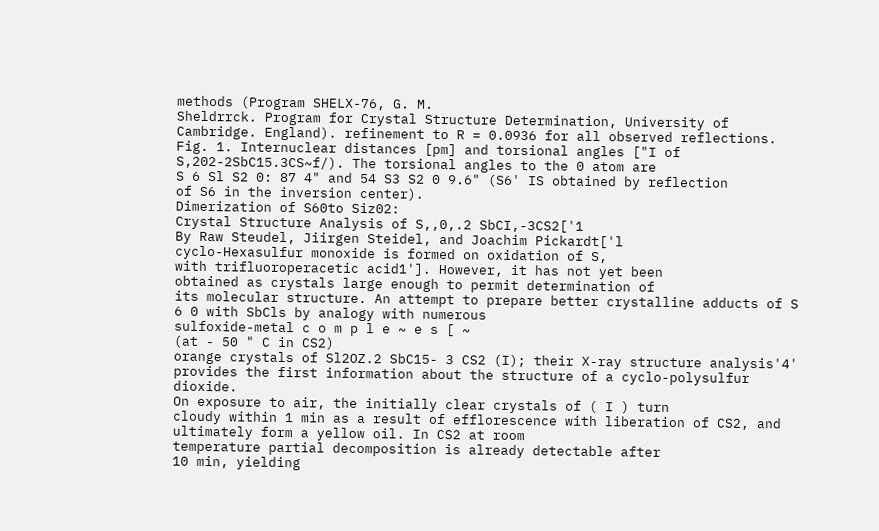methods (Program SHELX-76, G. M.
Sheldrrck. Program for Crystal Structure Determination, University of Cambridge. England). refinement to R = 0.0936 for all observed reflections.
Fig. 1. Internuclear distances [pm] and torsional angles ["I of
S,202-2SbC15.3CS~f/). The torsional angles to the 0 atom are
S 6 Sl S2 0: 87 4" and 54 S3 S2 0 9.6" (S6' IS obtained by reflection
of S6 in the inversion center).
Dimerization of S60to Siz02:
Crystal Structure Analysis of S,,0,.2 SbCI,-3CS2['1
By Raw Steudel, Jiirgen Steidel, and Joachim Pickardt['l
cyclo-Hexasulfur monoxide is formed on oxidation of S,
with trifluoroperacetic acid1']. However, it has not yet been
obtained as crystals large enough to permit determination of
its molecular structure. An attempt to prepare better crystalline adducts of S 6 0 with SbCls by analogy with numerous
sulfoxide-metal c o m p l e ~ e s [ ~
(at - 50 " C in CS2)
orange crystals of Sl2OZ.2 SbC15- 3 CS2 (I); their X-ray structure analysis'4' provides the first information about the structure of a cyclo-polysulfur dioxide.
On exposure to air, the initially clear crystals of ( I ) turn
cloudy within 1 min as a result of efflorescence with liberation of CS2, and ultimately form a yellow oil. In CS2 at room
temperature partial decomposition is already detectable after
10 min, yielding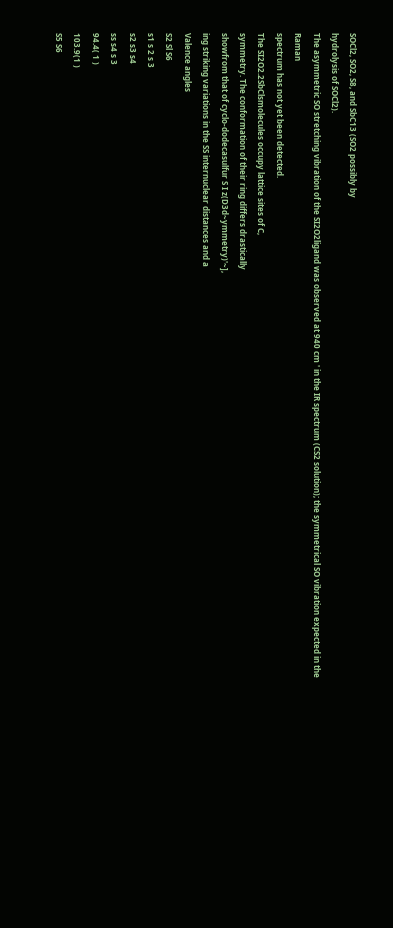SOCl2, SO2, S8, and SbC13 (SO2 possibly by
hydrolysis of SOCl2).
The asymmetric SO stretching vibration of the SI2O2ligand was observed at 940 cm ' in the IR spectrum (CS2 solution); the symmetrical SO vibration expected in the Raman
spectrum has not yet been detected.
The SI2O2.2SbClsmolecules occupy lattice sites of C,
symmetry. The conformation of their ring differs drastically
showfrom that of cyclo-dodecasulfur S I z(D3d~ymmetry)'~],
ing striking variations in the SS internuclear distances and a
Valence angles
S2 Sl S6
s1 s 2 s 3
s2 s3 s4
ss s4 s 3
94.4( 1 )
103.9(1 )
S5 S6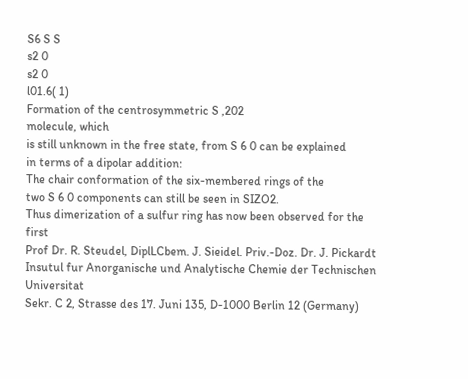S6 S S
s2 0
s2 0
l01.6( 1)
Formation of the centrosymmetric S ,202
molecule, which
is still unknown in the free state, from S 6 0 can be explained
in terms of a dipolar addition:
The chair conformation of the six-membered rings of the
two S 6 0 components can still be seen in SIZO2.
Thus dimerization of a sulfur ring has now been observed for the first
Prof Dr. R. Steudel, DiplLCbem. J. Sieidel. Priv.-Doz. Dr. J. Pickardt
Insutul fur Anorganische und Analytische Chemie der Technischen Universitat
Sekr. C 2, Strasse des 17. Juni 135, D-1000 Berlin 12 (Germany)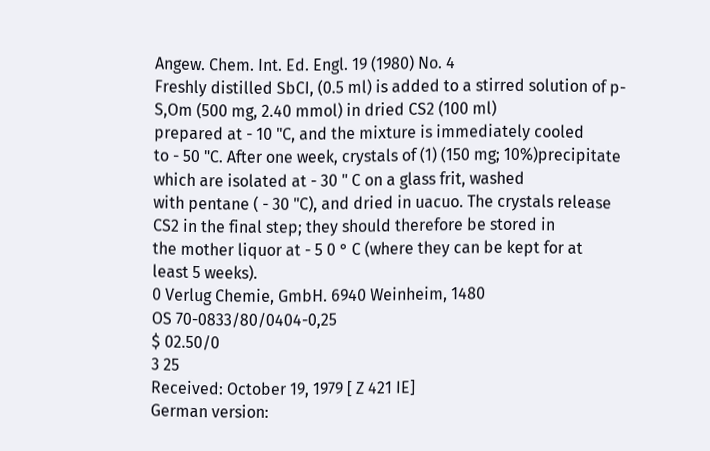Angew. Chem. Int. Ed. Engl. 19 (1980) No. 4
Freshly distilled SbCI, (0.5 ml) is added to a stirred solution of p-S,Om (500 mg, 2.40 mmol) in dried CS2 (100 ml)
prepared at - 10 "C, and the mixture is immediately cooled
to - 50 "C. After one week, crystals of (1) (150 mg; 10%)precipitate which are isolated at - 30 " C on a glass frit, washed
with pentane ( - 30 "C), and dried in uacuo. The crystals release CS2 in the final step; they should therefore be stored in
the mother liquor at - 5 0 ° C (where they can be kept for at
least 5 weeks).
0 Verlug Chemie, GmbH. 6940 Weinheim, 1480
OS 70-0833/80/0404-0,25
$ 02.50/0
3 25
Received: October 19, 1979 [ Z 421 IE]
German version: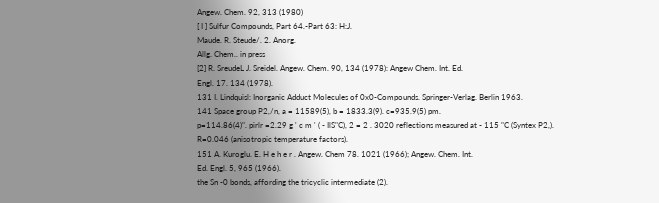Angew. Chem. 92, 313 (1980)
[ I ] Sulfur Compounds, Part 64.-Part 63: H:J.
Maude. R. Steude/. 2. Anorg.
Allg. Chem.. in press
[2] R. SreudeL J. Sreidel. Angew. Chem. 90, 134 (1978): Angew Chem. Int. Ed.
Engl. 17. 134 (1978).
131 I. Lindquisl: Inorganic Adduct Molecules of 0x0-Compounds. Springer-Verlag. Berlin 1963.
141 Space group P2,/n, a = 11589(5), b = 1833.3(9). c=935.9(5) pm.
p=114.86(4)". pirlr =2.29 g ' c m ' ( - IlS"C), 2 = 2 . 3020 reflections measured at - 115 "C (Syntex P2,). R=0.046 (anisotropic temperature factors).
151 A. Kuroglu. E. H e h e r . Angew. Chem 78. 1021 (1966); Angew. Chem. Int.
Ed. Engl. 5, 965 (1966).
the Sn -0 bonds, affording the tricyclic intermediate (2).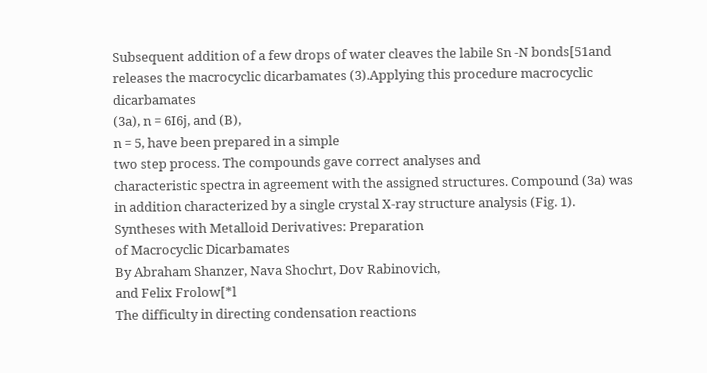Subsequent addition of a few drops of water cleaves the labile Sn -N bonds[51and releases the macrocyclic dicarbamates (3).Applying this procedure macrocyclic dicarbamates
(3a), n = 6I6j, and (B),
n = 5, have been prepared in a simple
two step process. The compounds gave correct analyses and
characteristic spectra in agreement with the assigned structures. Compound (3a) was in addition characterized by a single crystal X-ray structure analysis (Fig. 1).
Syntheses with Metalloid Derivatives: Preparation
of Macrocyclic Dicarbamates
By Abraham Shanzer, Nava Shochrt, Dov Rabinovich,
and Felix Frolow[*l
The difficulty in directing condensation reactions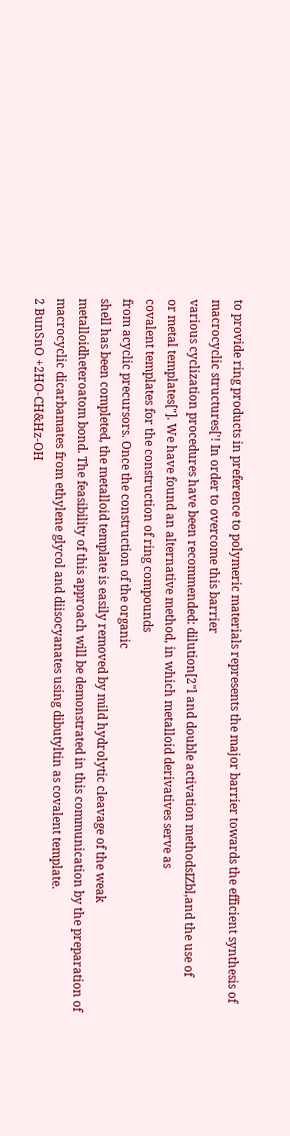to provide ring products in preference to polymeric materials represents the major barrier towards the efficient synthesis of
macrocyclic structures['! In order to overcome this barrier
various cyclization procedures have been recommended: dilution[2"l and double activation methodsIZbl,and the use of
or metal templates["]. We have found an alternative method, in which metalloid derivatives serve as
covalent templates for the construction of ring compounds
from acyclic precursors. Once the construction of the organic
shell has been completed, the metalloid template is easily removed by mild hydrolytic cleavage of the weak metalloidheteroatom bond. The feasibility of this approach will be demonstrated in this communication by the preparation of macrocyclic dicarbamates from ethylene glycol and diisocyanates using dibutyltin as covalent template.
2 BunSnO +2HO-CH&Hz-OH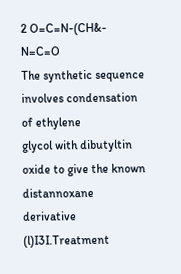2 O=C=N-(CH&- N=C=O
The synthetic sequence involves condensation of ethylene
glycol with dibutyltin oxide to give the known distannoxane
derivative (l)I3I.Treatment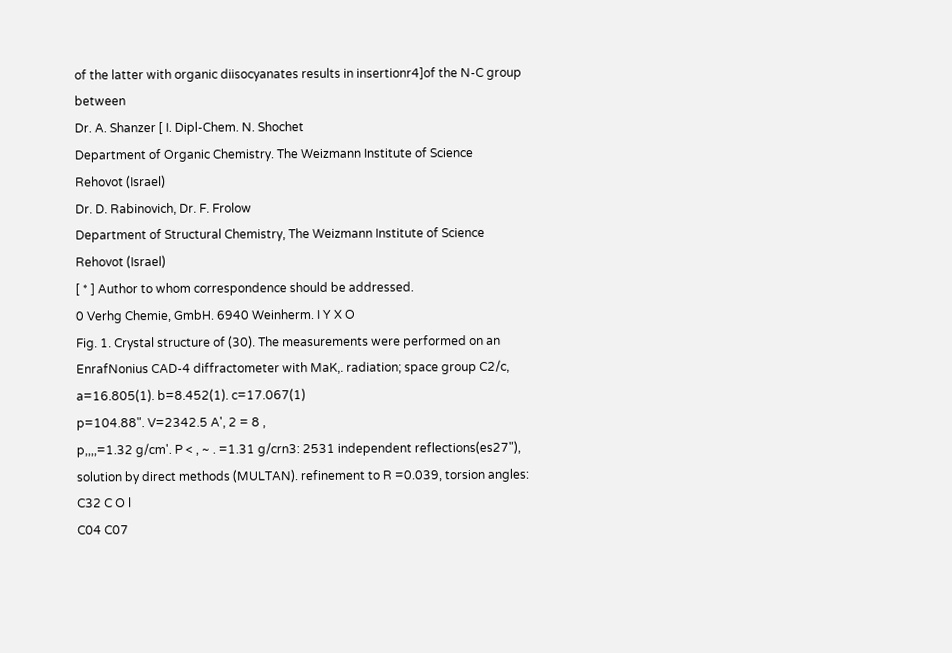of the latter with organic diisocyanates results in insertionr4]of the N-C group between
Dr. A. Shanzer [ I. Dipl-Chem. N. Shochet
Department of Organic Chemistry. The Weizmann Institute of Science
Rehovot (Israel)
Dr. D. Rabinovich, Dr. F. Frolow
Department of Structural Chemistry, The Weizmann Institute of Science
Rehovot (Israel)
[ * ] Author to whom correspondence should be addressed.
0 Verhg Chemie, GmbH. 6940 Weinherm. I Y X O
Fig. 1. Crystal structure of (30). The measurements were performed on an EnrafNonius CAD-4 diffractometer with MaK,. radiation; space group C2/c,
a=16.805(1). b=8.452(1). c=17.067(1)
p=104.88". V=2342.5 A', 2 = 8 ,
p,,,,=1.32 g/cm'. P < , ~ . =1.31 g/crn3: 2531 independent reflections(es27"), solution by direct methods (MULTAN). refinement to R =0.039, torsion angles:
C32 C O l
C04 C07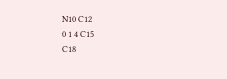N10 C12
0 1 4 C15
C18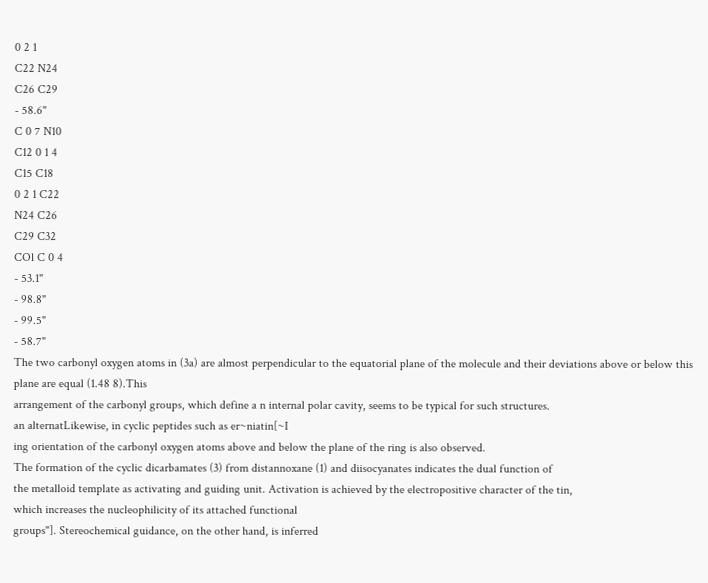0 2 1
C22 N24
C26 C29
- 58.6"
C 0 7 N10
C12 0 1 4
C15 C18
0 2 1 C22
N24 C26
C29 C32
COl C 0 4
- 53.1"
- 98.8"
- 99.5"
- 58.7"
The two carbonyl oxygen atoms in (3a) are almost perpendicular to the equatorial plane of the molecule and their deviations above or below this plane are equal (1.48 8).This
arrangement of the carbonyl groups, which define a n internal polar cavity, seems to be typical for such structures.
an alternatLikewise, in cyclic peptides such as er~niatin[~I
ing orientation of the carbonyl oxygen atoms above and below the plane of the ring is also observed.
The formation of the cyclic dicarbamates (3) from distannoxane (1) and diisocyanates indicates the dual function of
the metalloid template as activating and guiding unit. Activation is achieved by the electropositive character of the tin,
which increases the nucleophilicity of its attached functional
groups"]. Stereochemical guidance, on the other hand, is inferred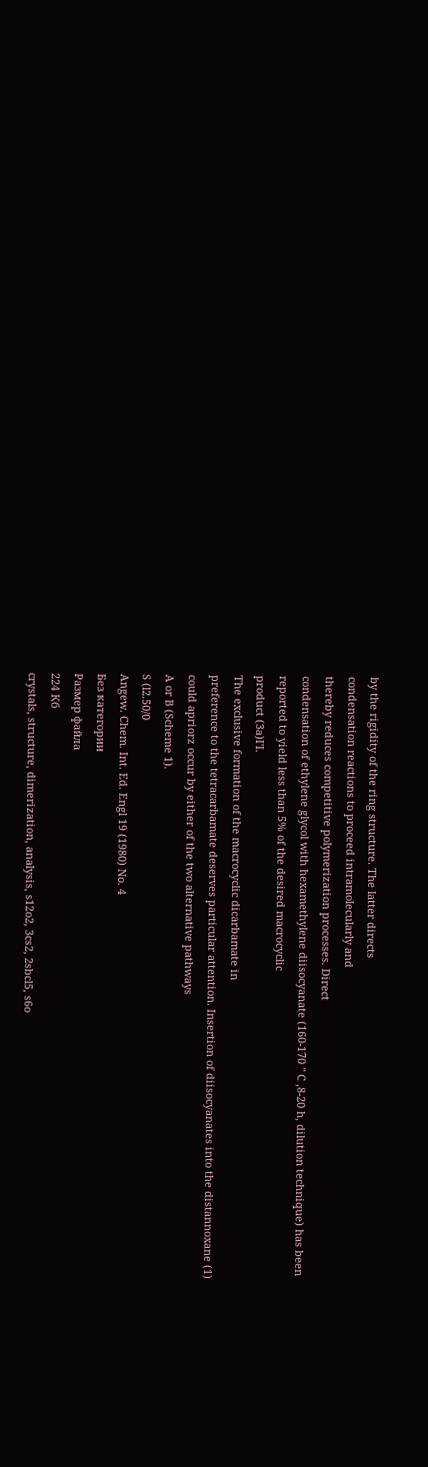by the rigidity of the ring structure. The latter directs
condensation reactions to proceed intramolecularly and
thereby reduces competitive polymerization processes. Direct
condensation of ethylene glycol with hexamethylene diisocyanate (160-170 " C ,8-20 h, dilution technique) has been
reported to yield less than 5% of the desired macrocyclic
product (3a)I'I.
The exclusive formation of the macrocyclic dicarbamate in
preference to the tetracarbamate deserves particular attention. Insertion of diisocyanates into the distannoxane (1)
could apriorz occur by either of the two alternative pathways
A or B (Scheme 1).
S (l2.50/0
Angew. Chem. Int. Ed. Engl 19 (1980) No. 4
Без категории
Размер файла
224 Кб
crystals, structure, dimerization, analysis, s12o2, 3cs2, 2sbcl5, s6o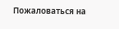Пожаловаться на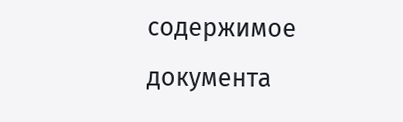содержимое документа